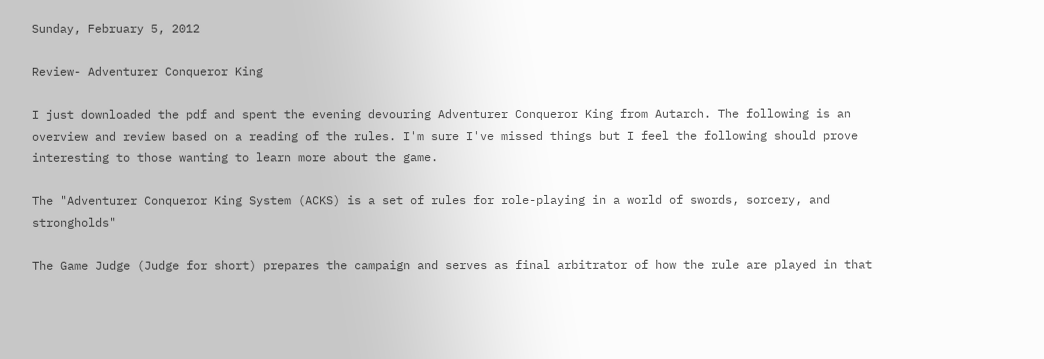Sunday, February 5, 2012

Review- Adventurer Conqueror King

I just downloaded the pdf and spent the evening devouring Adventurer Conqueror King from Autarch. The following is an overview and review based on a reading of the rules. I'm sure I've missed things but I feel the following should prove interesting to those wanting to learn more about the game.

The "Adventurer Conqueror King System (ACKS) is a set of rules for role-playing in a world of swords, sorcery, and strongholds"

The Game Judge (Judge for short) prepares the campaign and serves as final arbitrator of how the rule are played in that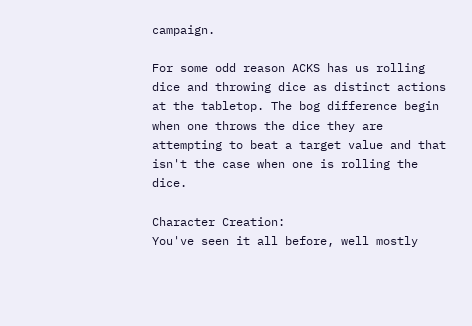campaign.

For some odd reason ACKS has us rolling dice and throwing dice as distinct actions at the tabletop. The bog difference begin when one throws the dice they are attempting to beat a target value and that isn't the case when one is rolling the dice.

Character Creation:
You've seen it all before, well mostly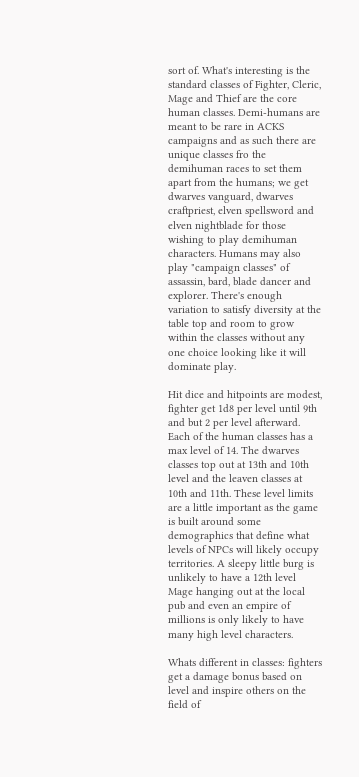sort of. What's interesting is the standard classes of Fighter, Cleric, Mage and Thief are the core human classes. Demi-humans are meant to be rare in ACKS campaigns and as such there are unique classes fro the demihuman races to set them apart from the humans; we get dwarves vanguard, dwarves craftpriest, elven spellsword and elven nightblade for those wishing to play demihuman characters. Humans may also play "campaign classes" of assassin, bard, blade dancer and explorer. There's enough variation to satisfy diversity at the table top and room to grow within the classes without any one choice looking like it will dominate play.

Hit dice and hitpoints are modest, fighter get 1d8 per level until 9th and but 2 per level afterward. Each of the human classes has a max level of 14. The dwarves classes top out at 13th and 10th level and the leaven classes at 10th and 11th. These level limits are a little important as the game is built around some demographics that define what levels of NPCs will likely occupy territories. A sleepy little burg is unlikely to have a 12th level Mage hanging out at the local pub and even an empire of millions is only likely to have many high level characters.

Whats different in classes: fighters get a damage bonus based on level and inspire others on the field of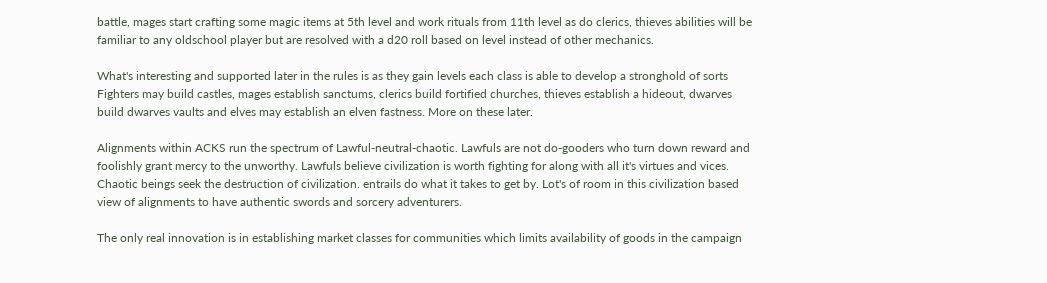battle, mages start crafting some magic items at 5th level and work rituals from 11th level as do clerics, thieves abilities will be familiar to any oldschool player but are resolved with a d20 roll based on level instead of other mechanics.

What's interesting and supported later in the rules is as they gain levels each class is able to develop a stronghold of sorts Fighters may build castles, mages establish sanctums, clerics build fortified churches, thieves establish a hideout, dwarves build dwarves vaults and elves may establish an elven fastness. More on these later.

Alignments within ACKS run the spectrum of Lawful-neutral-chaotic. Lawfuls are not do-gooders who turn down reward and foolishly grant mercy to the unworthy. Lawfuls believe civilization is worth fighting for along with all it's virtues and vices. Chaotic beings seek the destruction of civilization. entrails do what it takes to get by. Lot's of room in this civilization based view of alignments to have authentic swords and sorcery adventurers.

The only real innovation is in establishing market classes for communities which limits availability of goods in the campaign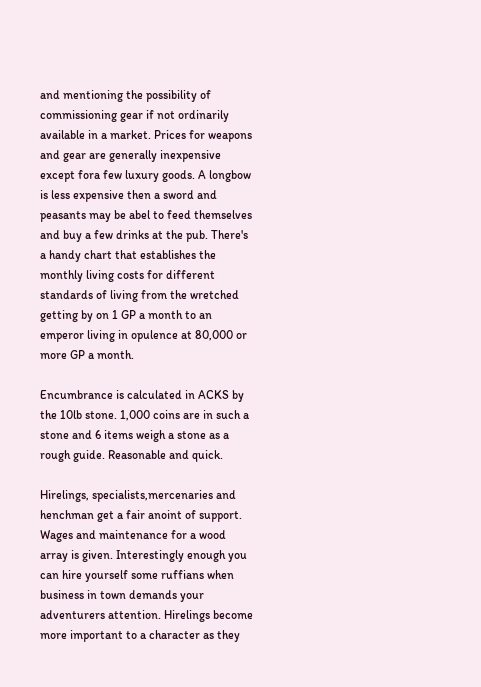and mentioning the possibility of commissioning gear if not ordinarily available in a market. Prices for weapons and gear are generally inexpensive except fora few luxury goods. A longbow is less expensive then a sword and peasants may be abel to feed themselves and buy a few drinks at the pub. There's a handy chart that establishes the monthly living costs for different standards of living from the wretched getting by on 1 GP a month to an emperor living in opulence at 80,000 or more GP a month.

Encumbrance is calculated in ACKS by the 10lb stone. 1,000 coins are in such a stone and 6 items weigh a stone as a rough guide. Reasonable and quick.

Hirelings, specialists,mercenaries and henchman get a fair anoint of support. Wages and maintenance for a wood array is given. Interestingly enough you can hire yourself some ruffians when business in town demands your adventurers attention. Hirelings become more important to a character as they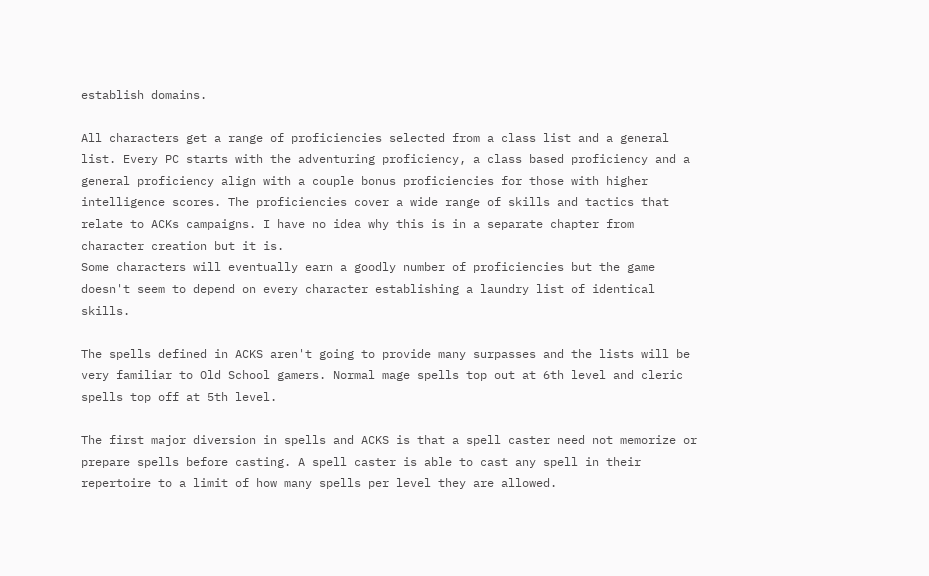establish domains.

All characters get a range of proficiencies selected from a class list and a general list. Every PC starts with the adventuring proficiency, a class based proficiency and a general proficiency align with a couple bonus proficiencies for those with higher intelligence scores. The proficiencies cover a wide range of skills and tactics that relate to ACKs campaigns. I have no idea why this is in a separate chapter from character creation but it is.
Some characters will eventually earn a goodly number of proficiencies but the game doesn't seem to depend on every character establishing a laundry list of identical skills.

The spells defined in ACKS aren't going to provide many surpasses and the lists will be very familiar to Old School gamers. Normal mage spells top out at 6th level and cleric spells top off at 5th level.

The first major diversion in spells and ACKS is that a spell caster need not memorize or prepare spells before casting. A spell caster is able to cast any spell in their repertoire to a limit of how many spells per level they are allowed.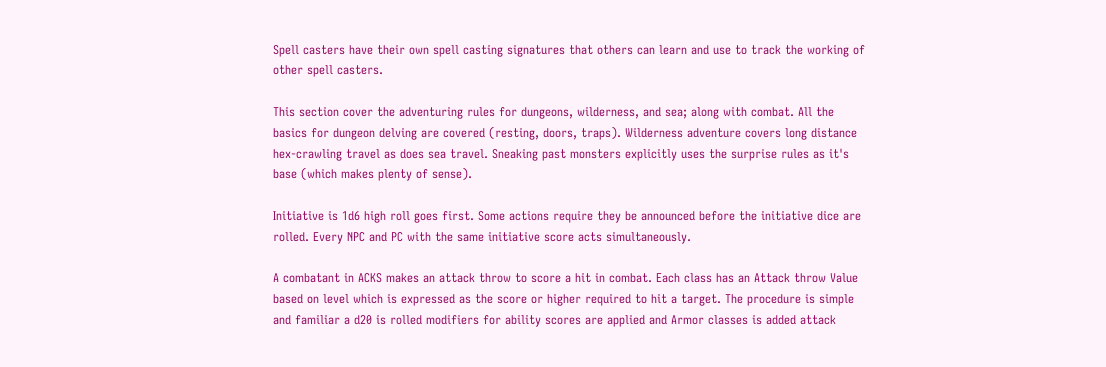Spell casters have their own spell casting signatures that others can learn and use to track the working of other spell casters.

This section cover the adventuring rules for dungeons, wilderness, and sea; along with combat. All the basics for dungeon delving are covered (resting, doors, traps). Wilderness adventure covers long distance hex-crawling travel as does sea travel. Sneaking past monsters explicitly uses the surprise rules as it's base (which makes plenty of sense).

Initiative is 1d6 high roll goes first. Some actions require they be announced before the initiative dice are rolled. Every NPC and PC with the same initiative score acts simultaneously.

A combatant in ACKS makes an attack throw to score a hit in combat. Each class has an Attack throw Value based on level which is expressed as the score or higher required to hit a target. The procedure is simple and familiar a d20 is rolled modifiers for ability scores are applied and Armor classes is added attack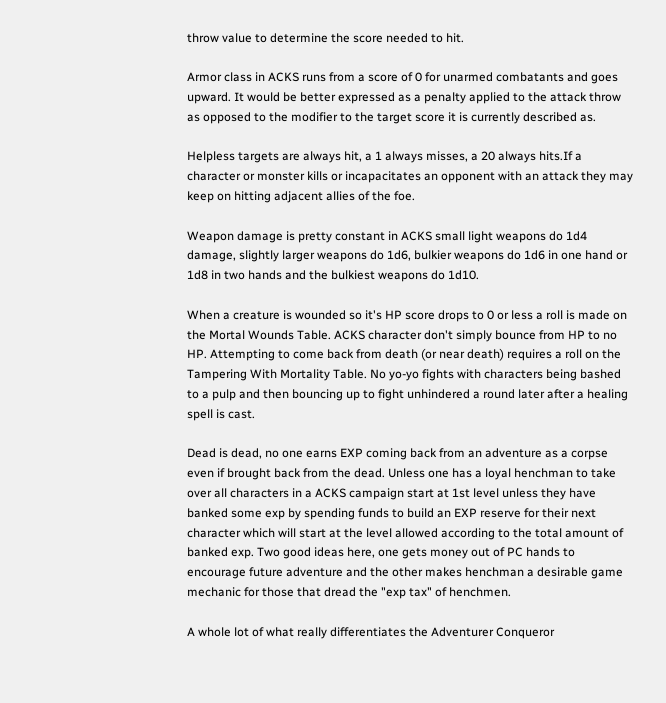throw value to determine the score needed to hit.

Armor class in ACKS runs from a score of 0 for unarmed combatants and goes upward. It would be better expressed as a penalty applied to the attack throw as opposed to the modifier to the target score it is currently described as.

Helpless targets are always hit, a 1 always misses, a 20 always hits.If a character or monster kills or incapacitates an opponent with an attack they may keep on hitting adjacent allies of the foe.

Weapon damage is pretty constant in ACKS small light weapons do 1d4 damage, slightly larger weapons do 1d6, bulkier weapons do 1d6 in one hand or 1d8 in two hands and the bulkiest weapons do 1d10.

When a creature is wounded so it's HP score drops to 0 or less a roll is made on the Mortal Wounds Table. ACKS character don't simply bounce from HP to no HP. Attempting to come back from death (or near death) requires a roll on the Tampering With Mortality Table. No yo-yo fights with characters being bashed to a pulp and then bouncing up to fight unhindered a round later after a healing spell is cast.

Dead is dead, no one earns EXP coming back from an adventure as a corpse even if brought back from the dead. Unless one has a loyal henchman to take over all characters in a ACKS campaign start at 1st level unless they have banked some exp by spending funds to build an EXP reserve for their next character which will start at the level allowed according to the total amount of banked exp. Two good ideas here, one gets money out of PC hands to encourage future adventure and the other makes henchman a desirable game mechanic for those that dread the "exp tax" of henchmen.

A whole lot of what really differentiates the Adventurer Conqueror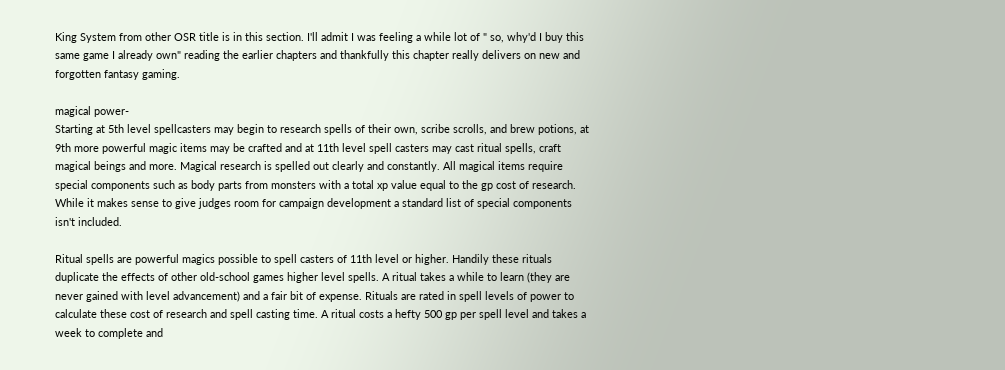King System from other OSR title is in this section. I'll admit I was feeling a while lot of " so, why'd I buy this same game I already own" reading the earlier chapters and thankfully this chapter really delivers on new and forgotten fantasy gaming.

magical power-
Starting at 5th level spellcasters may begin to research spells of their own, scribe scrolls, and brew potions, at 9th more powerful magic items may be crafted and at 11th level spell casters may cast ritual spells, craft magical beings and more. Magical research is spelled out clearly and constantly. All magical items require special components such as body parts from monsters with a total xp value equal to the gp cost of research. While it makes sense to give judges room for campaign development a standard list of special components isn't included.

Ritual spells are powerful magics possible to spell casters of 11th level or higher. Handily these rituals duplicate the effects of other old-school games higher level spells. A ritual takes a while to learn (they are never gained with level advancement) and a fair bit of expense. Rituals are rated in spell levels of power to calculate these cost of research and spell casting time. A ritual costs a hefty 500 gp per spell level and takes a week to complete and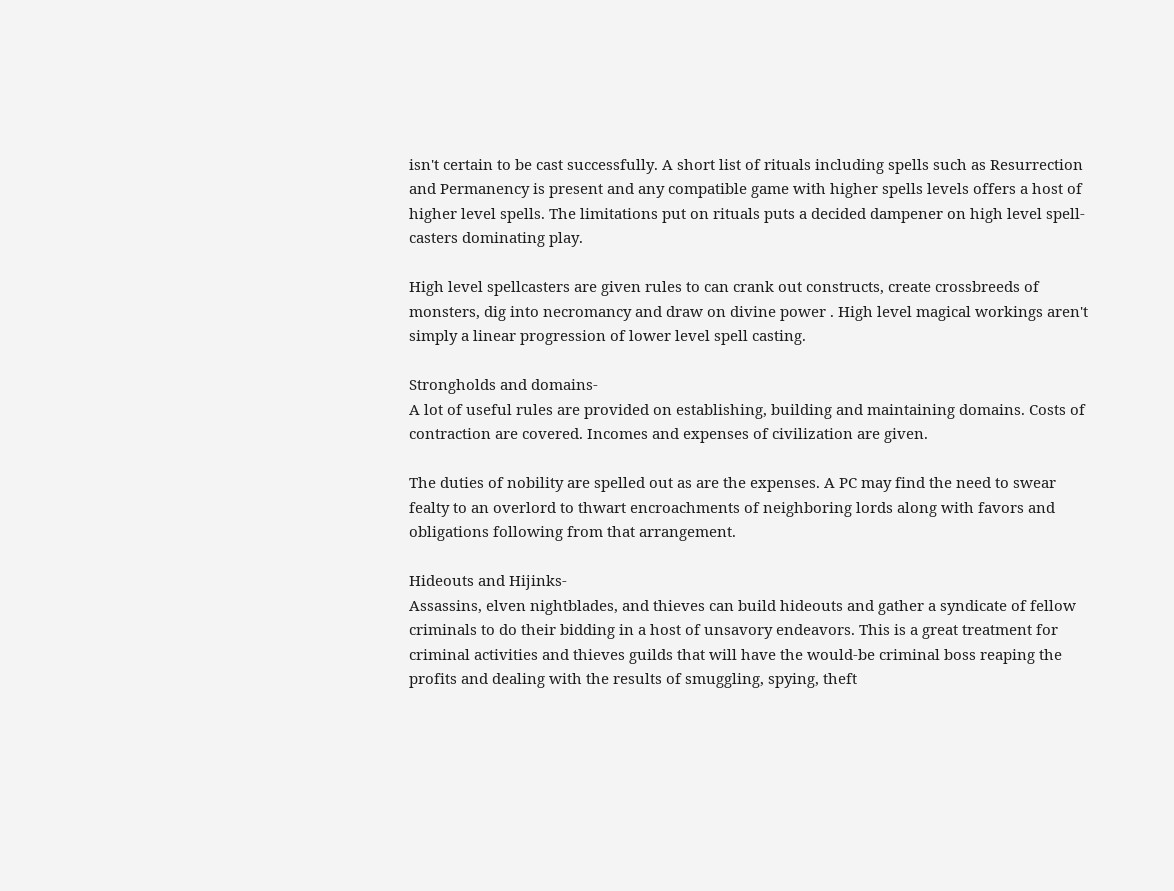isn't certain to be cast successfully. A short list of rituals including spells such as Resurrection and Permanency is present and any compatible game with higher spells levels offers a host of higher level spells. The limitations put on rituals puts a decided dampener on high level spell-casters dominating play.

High level spellcasters are given rules to can crank out constructs, create crossbreeds of monsters, dig into necromancy and draw on divine power . High level magical workings aren't simply a linear progression of lower level spell casting.

Strongholds and domains-
A lot of useful rules are provided on establishing, building and maintaining domains. Costs of contraction are covered. Incomes and expenses of civilization are given.

The duties of nobility are spelled out as are the expenses. A PC may find the need to swear fealty to an overlord to thwart encroachments of neighboring lords along with favors and obligations following from that arrangement.

Hideouts and Hijinks-
Assassins, elven nightblades, and thieves can build hideouts and gather a syndicate of fellow criminals to do their bidding in a host of unsavory endeavors. This is a great treatment for criminal activities and thieves guilds that will have the would-be criminal boss reaping the profits and dealing with the results of smuggling, spying, theft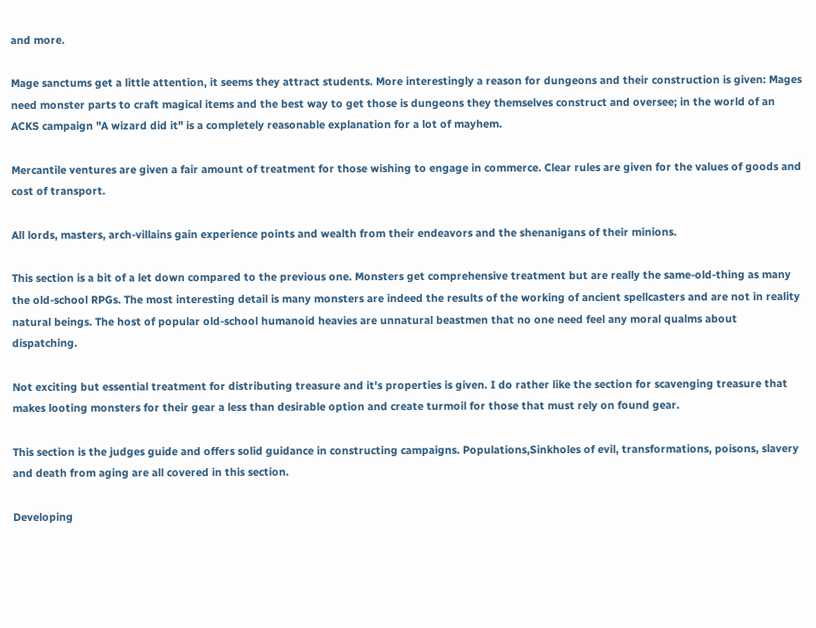and more.

Mage sanctums get a little attention, it seems they attract students. More interestingly a reason for dungeons and their construction is given: Mages need monster parts to craft magical items and the best way to get those is dungeons they themselves construct and oversee; in the world of an ACKS campaign "A wizard did it" is a completely reasonable explanation for a lot of mayhem.

Mercantile ventures are given a fair amount of treatment for those wishing to engage in commerce. Clear rules are given for the values of goods and cost of transport.

All lords, masters, arch-villains gain experience points and wealth from their endeavors and the shenanigans of their minions.

This section is a bit of a let down compared to the previous one. Monsters get comprehensive treatment but are really the same-old-thing as many the old-school RPGs. The most interesting detail is many monsters are indeed the results of the working of ancient spellcasters and are not in reality natural beings. The host of popular old-school humanoid heavies are unnatural beastmen that no one need feel any moral qualms about dispatching.

Not exciting but essential treatment for distributing treasure and it's properties is given. I do rather like the section for scavenging treasure that makes looting monsters for their gear a less than desirable option and create turmoil for those that must rely on found gear.

This section is the judges guide and offers solid guidance in constructing campaigns. Populations,Sinkholes of evil, transformations, poisons, slavery and death from aging are all covered in this section.

Developing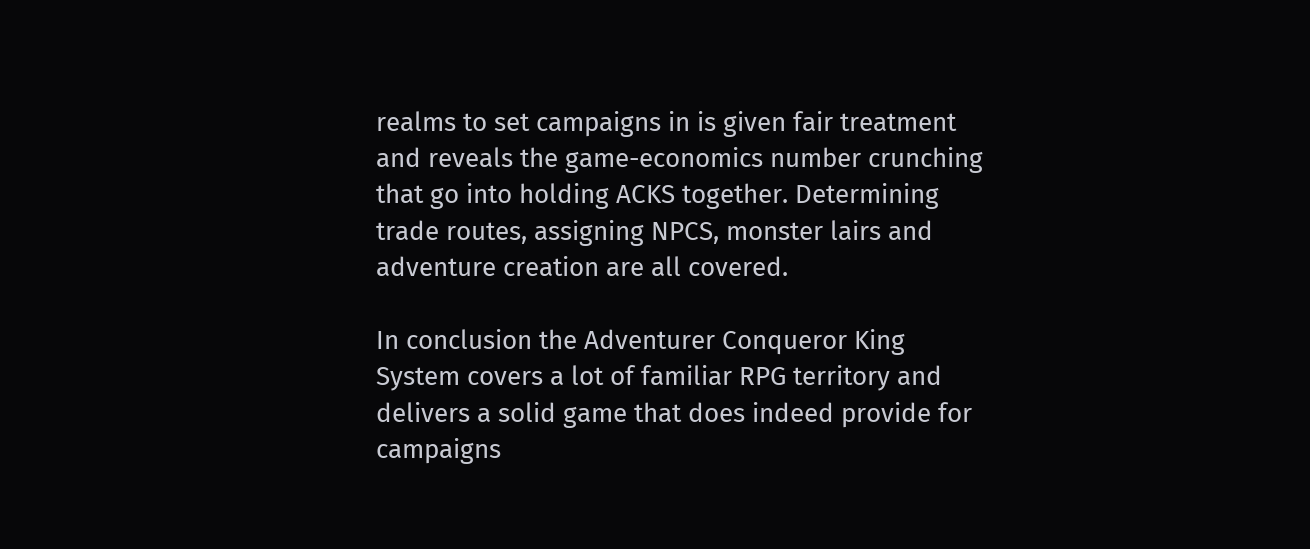realms to set campaigns in is given fair treatment and reveals the game-economics number crunching that go into holding ACKS together. Determining trade routes, assigning NPCS, monster lairs and adventure creation are all covered.

In conclusion the Adventurer Conqueror King System covers a lot of familiar RPG territory and delivers a solid game that does indeed provide for campaigns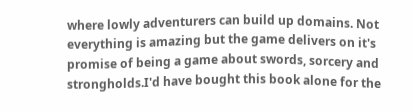where lowly adventurers can build up domains. Not everything is amazing but the game delivers on it's promise of being a game about swords, sorcery and strongholds.I'd have bought this book alone for the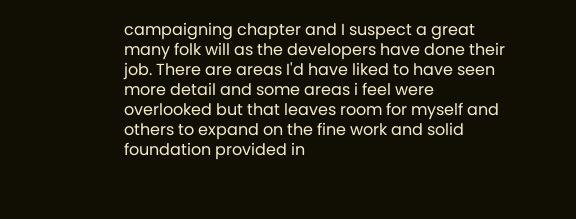campaigning chapter and I suspect a great many folk will as the developers have done their job. There are areas I'd have liked to have seen more detail and some areas i feel were overlooked but that leaves room for myself and others to expand on the fine work and solid foundation provided in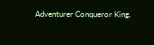Adventurer Conqueror King.